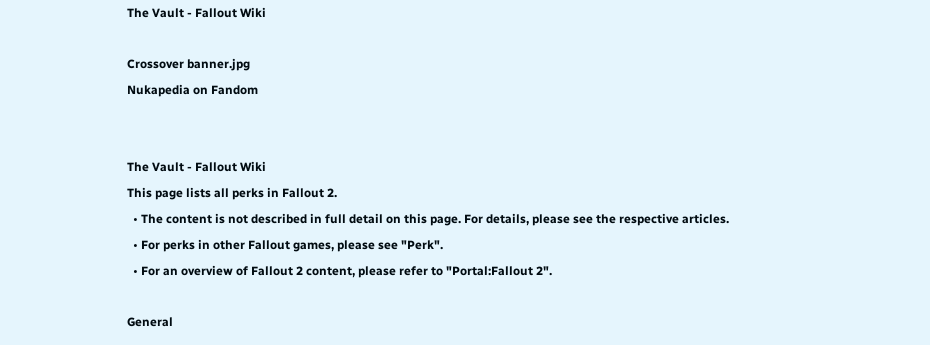The Vault - Fallout Wiki

Crossover banner.jpg
Nukapedia on Fandom


The Vault - Fallout Wiki
This page lists all perks in Fallout 2.
  • The content is not described in full detail on this page. For details, please see the respective articles.
  • For perks in other Fallout games, please see "Perk".
  • For an overview of Fallout 2 content, please refer to "Portal:Fallout 2".

General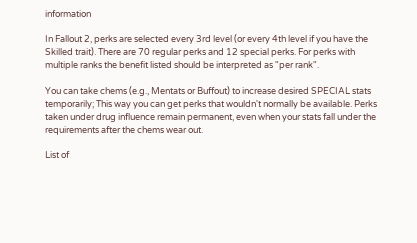information

In Fallout 2, perks are selected every 3rd level (or every 4th level if you have the Skilled trait). There are 70 regular perks and 12 special perks. For perks with multiple ranks the benefit listed should be interpreted as "per rank".

You can take chems (e.g., Mentats or Buffout) to increase desired SPECIAL stats temporarily; This way you can get perks that wouldn't normally be available. Perks taken under drug influence remain permanent, even when your stats fall under the requirements after the chems wear out.

List of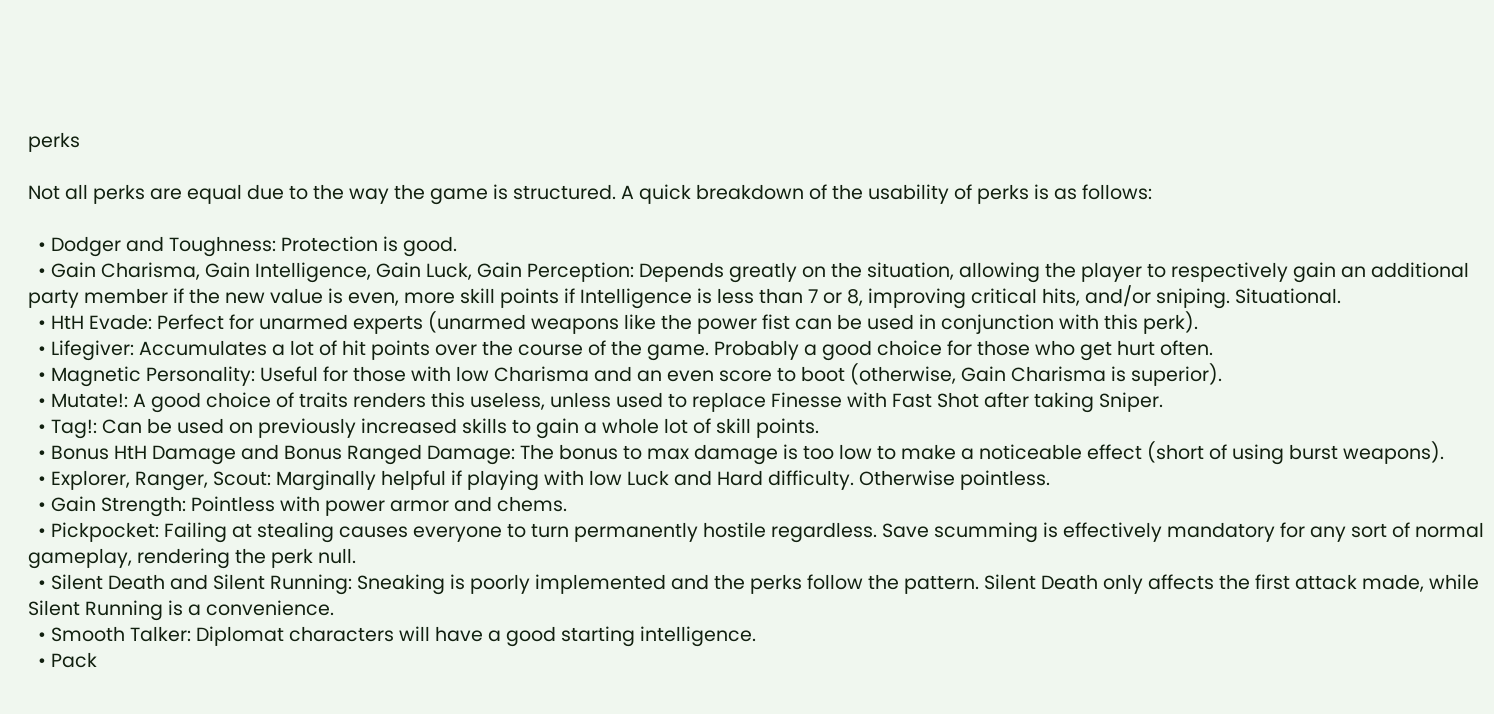perks

Not all perks are equal due to the way the game is structured. A quick breakdown of the usability of perks is as follows:

  • Dodger and Toughness: Protection is good.
  • Gain Charisma, Gain Intelligence, Gain Luck, Gain Perception: Depends greatly on the situation, allowing the player to respectively gain an additional party member if the new value is even, more skill points if Intelligence is less than 7 or 8, improving critical hits, and/or sniping. Situational.
  • HtH Evade: Perfect for unarmed experts (unarmed weapons like the power fist can be used in conjunction with this perk).
  • Lifegiver: Accumulates a lot of hit points over the course of the game. Probably a good choice for those who get hurt often.
  • Magnetic Personality: Useful for those with low Charisma and an even score to boot (otherwise, Gain Charisma is superior).
  • Mutate!: A good choice of traits renders this useless, unless used to replace Finesse with Fast Shot after taking Sniper.
  • Tag!: Can be used on previously increased skills to gain a whole lot of skill points.
  • Bonus HtH Damage and Bonus Ranged Damage: The bonus to max damage is too low to make a noticeable effect (short of using burst weapons).
  • Explorer, Ranger, Scout: Marginally helpful if playing with low Luck and Hard difficulty. Otherwise pointless.
  • Gain Strength: Pointless with power armor and chems.
  • Pickpocket: Failing at stealing causes everyone to turn permanently hostile regardless. Save scumming is effectively mandatory for any sort of normal gameplay, rendering the perk null.
  • Silent Death and Silent Running: Sneaking is poorly implemented and the perks follow the pattern. Silent Death only affects the first attack made, while Silent Running is a convenience.
  • Smooth Talker: Diplomat characters will have a good starting intelligence.
  • Pack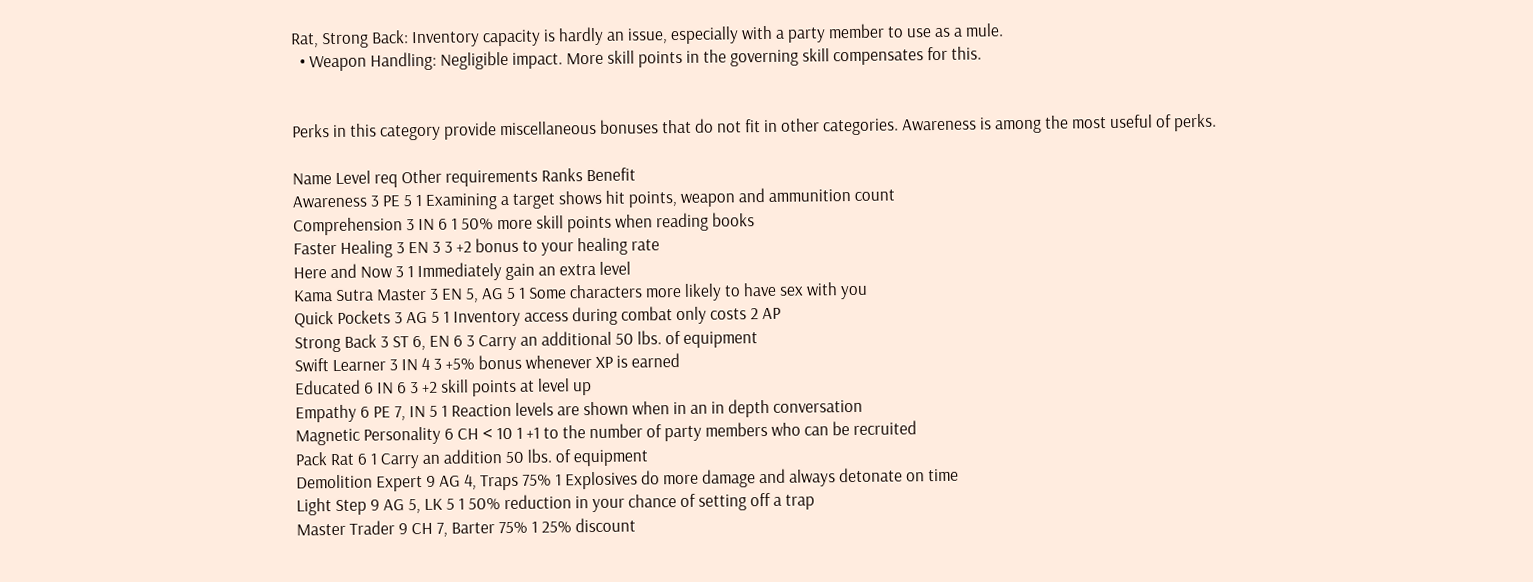Rat, Strong Back: Inventory capacity is hardly an issue, especially with a party member to use as a mule.
  • Weapon Handling: Negligible impact. More skill points in the governing skill compensates for this.


Perks in this category provide miscellaneous bonuses that do not fit in other categories. Awareness is among the most useful of perks.

Name Level req Other requirements Ranks Benefit
Awareness 3 PE 5 1 Examining a target shows hit points, weapon and ammunition count
Comprehension 3 IN 6 1 50% more skill points when reading books
Faster Healing 3 EN 3 3 +2 bonus to your healing rate
Here and Now 3 1 Immediately gain an extra level
Kama Sutra Master 3 EN 5, AG 5 1 Some characters more likely to have sex with you
Quick Pockets 3 AG 5 1 Inventory access during combat only costs 2 AP
Strong Back 3 ST 6, EN 6 3 Carry an additional 50 lbs. of equipment
Swift Learner 3 IN 4 3 +5% bonus whenever XP is earned
Educated 6 IN 6 3 +2 skill points at level up
Empathy 6 PE 7, IN 5 1 Reaction levels are shown when in an in depth conversation
Magnetic Personality 6 CH < 10 1 +1 to the number of party members who can be recruited
Pack Rat 6 1 Carry an addition 50 lbs. of equipment
Demolition Expert 9 AG 4, Traps 75% 1 Explosives do more damage and always detonate on time
Light Step 9 AG 5, LK 5 1 50% reduction in your chance of setting off a trap
Master Trader 9 CH 7, Barter 75% 1 25% discount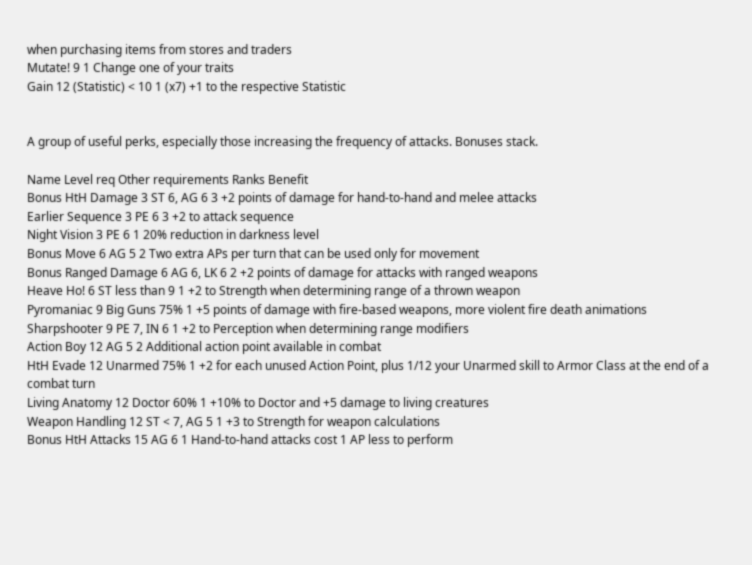when purchasing items from stores and traders
Mutate! 9 1 Change one of your traits
Gain 12 (Statistic) < 10 1 (x7) +1 to the respective Statistic


A group of useful perks, especially those increasing the frequency of attacks. Bonuses stack.

Name Level req Other requirements Ranks Benefit
Bonus HtH Damage 3 ST 6, AG 6 3 +2 points of damage for hand-to-hand and melee attacks
Earlier Sequence 3 PE 6 3 +2 to attack sequence
Night Vision 3 PE 6 1 20% reduction in darkness level
Bonus Move 6 AG 5 2 Two extra APs per turn that can be used only for movement
Bonus Ranged Damage 6 AG 6, LK 6 2 +2 points of damage for attacks with ranged weapons
Heave Ho! 6 ST less than 9 1 +2 to Strength when determining range of a thrown weapon
Pyromaniac 9 Big Guns 75% 1 +5 points of damage with fire-based weapons, more violent fire death animations
Sharpshooter 9 PE 7, IN 6 1 +2 to Perception when determining range modifiers
Action Boy 12 AG 5 2 Additional action point available in combat
HtH Evade 12 Unarmed 75% 1 +2 for each unused Action Point, plus 1/12 your Unarmed skill to Armor Class at the end of a combat turn
Living Anatomy 12 Doctor 60% 1 +10% to Doctor and +5 damage to living creatures
Weapon Handling 12 ST < 7, AG 5 1 +3 to Strength for weapon calculations
Bonus HtH Attacks 15 AG 6 1 Hand-to-hand attacks cost 1 AP less to perform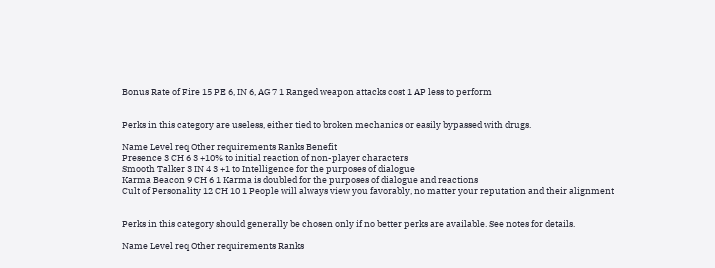Bonus Rate of Fire 15 PE 6, IN 6, AG 7 1 Ranged weapon attacks cost 1 AP less to perform


Perks in this category are useless, either tied to broken mechanics or easily bypassed with drugs.

Name Level req Other requirements Ranks Benefit
Presence 3 CH 6 3 +10% to initial reaction of non-player characters
Smooth Talker 3 IN 4 3 +1 to Intelligence for the purposes of dialogue
Karma Beacon 9 CH 6 1 Karma is doubled for the purposes of dialogue and reactions
Cult of Personality 12 CH 10 1 People will always view you favorably, no matter your reputation and their alignment


Perks in this category should generally be chosen only if no better perks are available. See notes for details.

Name Level req Other requirements Ranks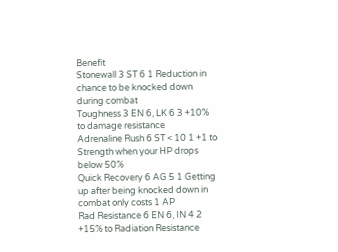Benefit
Stonewall 3 ST 6 1 Reduction in chance to be knocked down during combat
Toughness 3 EN 6, LK 6 3 +10% to damage resistance
Adrenaline Rush 6 ST < 10 1 +1 to Strength when your HP drops below 50%
Quick Recovery 6 AG 5 1 Getting up after being knocked down in combat only costs 1 AP
Rad Resistance 6 EN 6, IN 4 2 +15% to Radiation Resistance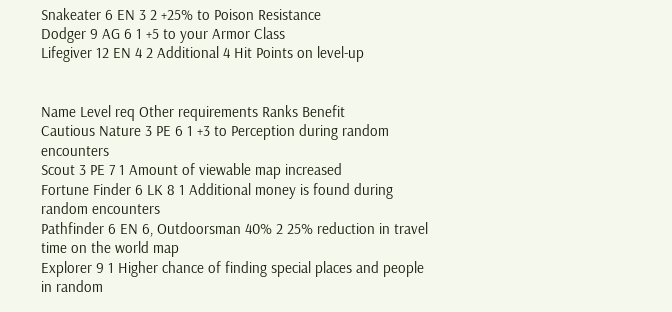Snakeater 6 EN 3 2 +25% to Poison Resistance
Dodger 9 AG 6 1 +5 to your Armor Class
Lifegiver 12 EN 4 2 Additional 4 Hit Points on level-up


Name Level req Other requirements Ranks Benefit
Cautious Nature 3 PE 6 1 +3 to Perception during random encounters
Scout 3 PE 7 1 Amount of viewable map increased
Fortune Finder 6 LK 8 1 Additional money is found during random encounters
Pathfinder 6 EN 6, Outdoorsman 40% 2 25% reduction in travel time on the world map
Explorer 9 1 Higher chance of finding special places and people in random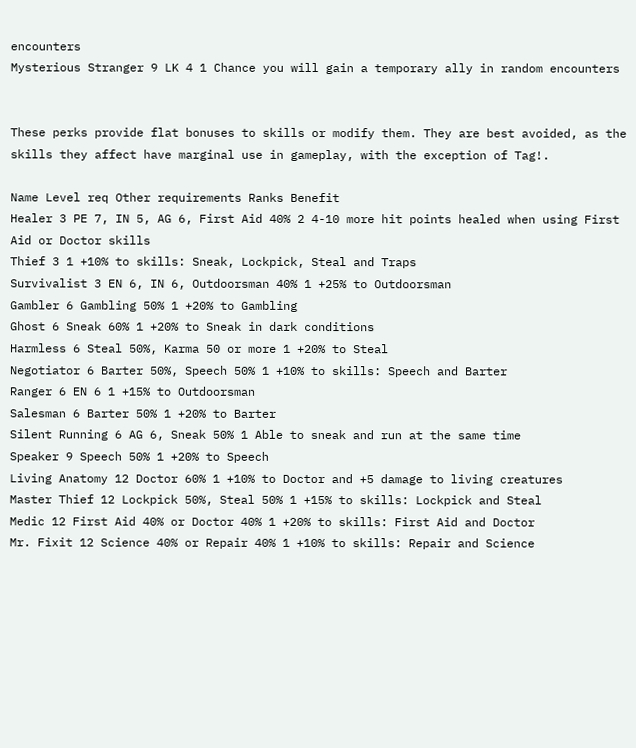encounters
Mysterious Stranger 9 LK 4 1 Chance you will gain a temporary ally in random encounters


These perks provide flat bonuses to skills or modify them. They are best avoided, as the skills they affect have marginal use in gameplay, with the exception of Tag!.

Name Level req Other requirements Ranks Benefit
Healer 3 PE 7, IN 5, AG 6, First Aid 40% 2 4-10 more hit points healed when using First Aid or Doctor skills
Thief 3 1 +10% to skills: Sneak, Lockpick, Steal and Traps
Survivalist 3 EN 6, IN 6, Outdoorsman 40% 1 +25% to Outdoorsman
Gambler 6 Gambling 50% 1 +20% to Gambling
Ghost 6 Sneak 60% 1 +20% to Sneak in dark conditions
Harmless 6 Steal 50%, Karma 50 or more 1 +20% to Steal
Negotiator 6 Barter 50%, Speech 50% 1 +10% to skills: Speech and Barter
Ranger 6 EN 6 1 +15% to Outdoorsman
Salesman 6 Barter 50% 1 +20% to Barter
Silent Running 6 AG 6, Sneak 50% 1 Able to sneak and run at the same time
Speaker 9 Speech 50% 1 +20% to Speech
Living Anatomy 12 Doctor 60% 1 +10% to Doctor and +5 damage to living creatures
Master Thief 12 Lockpick 50%, Steal 50% 1 +15% to skills: Lockpick and Steal
Medic 12 First Aid 40% or Doctor 40% 1 +20% to skills: First Aid and Doctor
Mr. Fixit 12 Science 40% or Repair 40% 1 +10% to skills: Repair and Science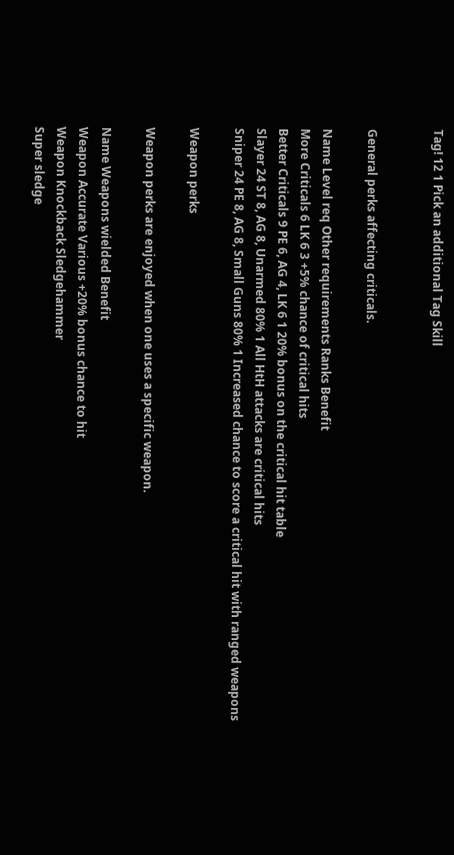Tag! 12 1 Pick an additional Tag Skill


General perks affecting criticals.

Name Level req Other requirements Ranks Benefit
More Criticals 6 LK 6 3 +5% chance of critical hits
Better Criticals 9 PE 6, AG 4, LK 6 1 20% bonus on the critical hit table
Slayer 24 ST 8, AG 8, Unarmed 80% 1 All HtH attacks are critical hits
Sniper 24 PE 8, AG 8, Small Guns 80% 1 Increased chance to score a critical hit with ranged weapons

Weapon perks

Weapon perks are enjoyed when one uses a specific weapon.

Name Weapons wielded Benefit
Weapon Accurate Various +20% bonus chance to hit
Weapon Knockback Sledgehammer
Super sledge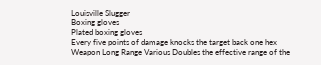Louisville Slugger
Boxing gloves
Plated boxing gloves
Every five points of damage knocks the target back one hex
Weapon Long Range Various Doubles the effective range of the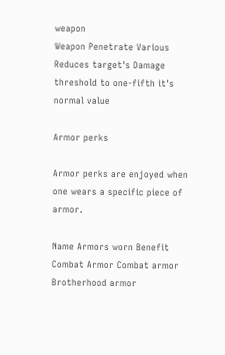weapon
Weapon Penetrate Various Reduces target's Damage threshold to one-fifth it's normal value

Armor perks

Armor perks are enjoyed when one wears a specific piece of armor.

Name Armors worn Benefit
Combat Armor Combat armor
Brotherhood armor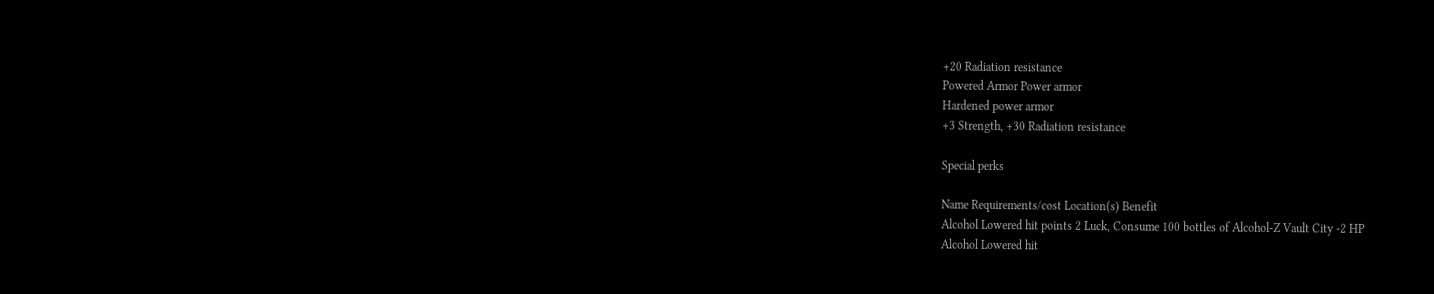+20 Radiation resistance
Powered Armor Power armor
Hardened power armor
+3 Strength, +30 Radiation resistance

Special perks

Name Requirements/cost Location(s) Benefit
Alcohol Lowered hit points 2 Luck, Consume 100 bottles of Alcohol-Z Vault City -2 HP
Alcohol Lowered hit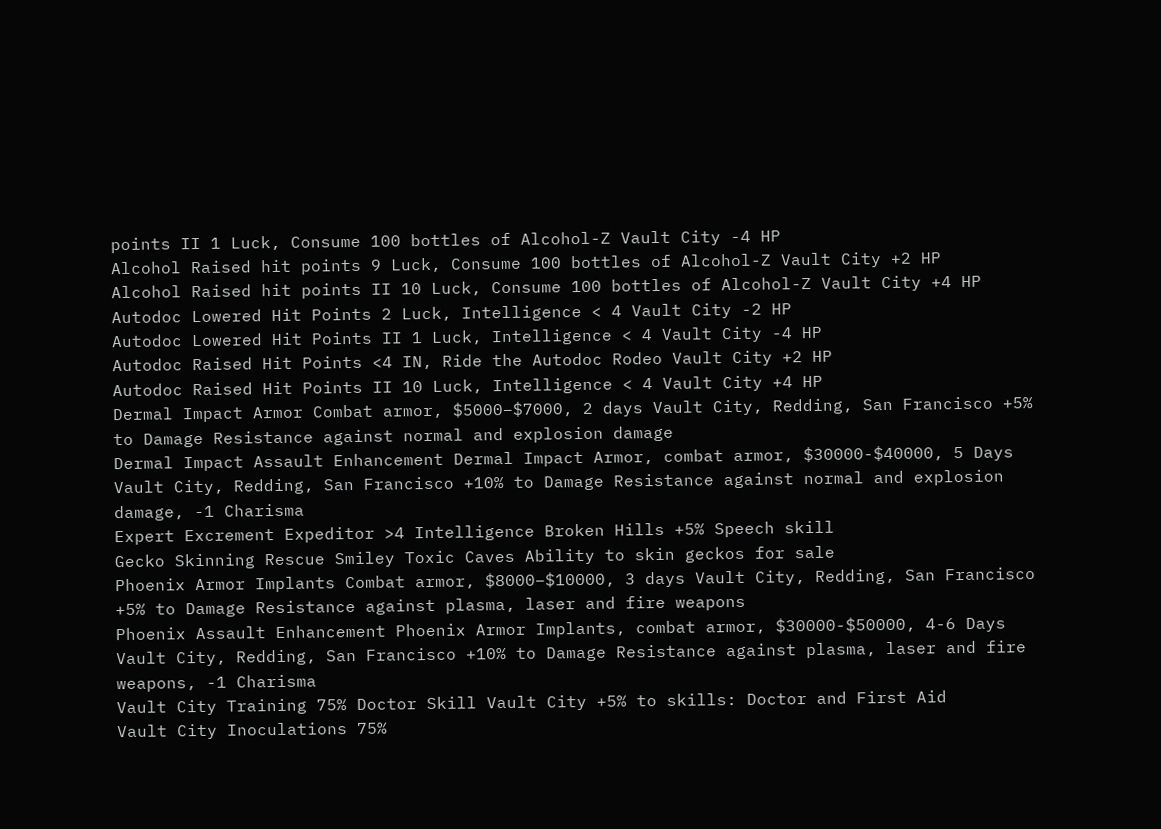points II 1 Luck, Consume 100 bottles of Alcohol-Z Vault City -4 HP
Alcohol Raised hit points 9 Luck, Consume 100 bottles of Alcohol-Z Vault City +2 HP
Alcohol Raised hit points II 10 Luck, Consume 100 bottles of Alcohol-Z Vault City +4 HP
Autodoc Lowered Hit Points 2 Luck, Intelligence < 4 Vault City -2 HP
Autodoc Lowered Hit Points II 1 Luck, Intelligence < 4 Vault City -4 HP
Autodoc Raised Hit Points <4 IN, Ride the Autodoc Rodeo Vault City +2 HP
Autodoc Raised Hit Points II 10 Luck, Intelligence < 4 Vault City +4 HP
Dermal Impact Armor Combat armor, $5000–$7000, 2 days Vault City, Redding, San Francisco +5% to Damage Resistance against normal and explosion damage
Dermal Impact Assault Enhancement Dermal Impact Armor, combat armor, $30000-$40000, 5 Days Vault City, Redding, San Francisco +10% to Damage Resistance against normal and explosion damage, -1 Charisma
Expert Excrement Expeditor >4 Intelligence Broken Hills +5% Speech skill
Gecko Skinning Rescue Smiley Toxic Caves Ability to skin geckos for sale
Phoenix Armor Implants Combat armor, $8000–$10000, 3 days Vault City, Redding, San Francisco +5% to Damage Resistance against plasma, laser and fire weapons
Phoenix Assault Enhancement Phoenix Armor Implants, combat armor, $30000-$50000, 4-6 Days Vault City, Redding, San Francisco +10% to Damage Resistance against plasma, laser and fire weapons, -1 Charisma
Vault City Training 75% Doctor Skill Vault City +5% to skills: Doctor and First Aid
Vault City Inoculations 75%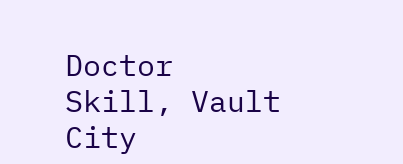Doctor Skill, Vault City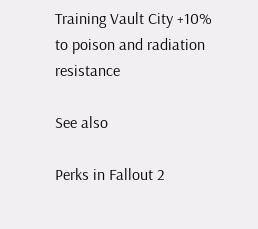Training Vault City +10% to poison and radiation resistance

See also

Perks in Fallout 2